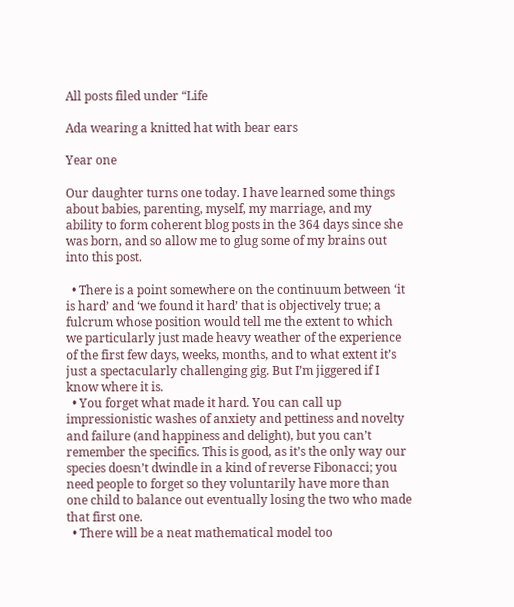All posts filed under “Life

Ada wearing a knitted hat with bear ears

Year one

Our daughter turns one today. I have learned some things about babies, parenting, myself, my marriage, and my ability to form coherent blog posts in the 364 days since she was born, and so allow me to glug some of my brains out into this post.

  • There is a point somewhere on the continuum between ‘it is hard’ and ‘we found it hard’ that is objectively true; a fulcrum whose position would tell me the extent to which we particularly just made heavy weather of the experience of the first few days, weeks, months, and to what extent it’s just a spectacularly challenging gig. But I’m jiggered if I know where it is.
  • You forget what made it hard. You can call up impressionistic washes of anxiety and pettiness and novelty and failure (and happiness and delight), but you can’t remember the specifics. This is good, as it’s the only way our species doesn’t dwindle in a kind of reverse Fibonacci; you need people to forget so they voluntarily have more than one child to balance out eventually losing the two who made that first one.
  • There will be a neat mathematical model too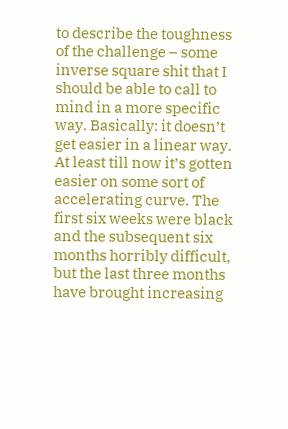to describe the toughness of the challenge – some inverse square shit that I should be able to call to mind in a more specific way. Basically: it doesn’t get easier in a linear way. At least till now it’s gotten easier on some sort of accelerating curve. The first six weeks were black and the subsequent six months horribly difficult, but the last three months have brought increasing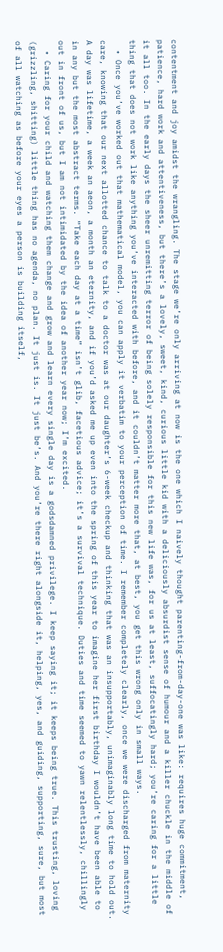contentment and joy amidst the wrangling. The stage we’re only arriving at now is the one which I naively thought parenting-from-day-one was like: requires huge commitment, patience, hard work and attentiveness, but there’s a lovely, sweet, kind, curious little kid with a deliciously absurdist sense of humour and a killer chuckle in the middle of it all too. In the early days the sheer unremitting terror of being solely responsible for this new life was, for us at least, suffocatingly hard; you’re caring for a little thing that does not work like anything you’ve interacted with before, and it couldn’t matter more that, at best, you get this wrong only in small ways.
  • Once you’ve worked out that mathematical model, you can apply it verbatim to your perception of time. I remember completely clearly, once we were discharged from maternity care, knowing that our next allotted chance to talk to a doctor was at our daughter’s 6-week checkup and thinking that was an insupportably, unimaginably long time to hold out. A day was lifetime, a week an aeon, a month an eternity, and if you’d asked me up even into the spring of this year to imagine her first birthday I wouldn’t have been able to in any but the most abstract terms. “Take each day at a time” isn’t glib, facetious advice; it’s a survival technique. Duties and time seemed to yawn relentlessly, chillingly out in front of us, but I am not intimidated by the idea of another year now; I’m excited.
  • Caring for your child and watching them change and grow and learn every single day is a godsdamned privilege. I keep saying it; it keeps being true. This trusting, loving (grizzling, shitting) little thing has no agenda, no plan. It just is. It just be’s. And you’re there right alongside it, helping, yes, and guiding, supporting, sure, but most of all watching as before your eyes a person is building itself,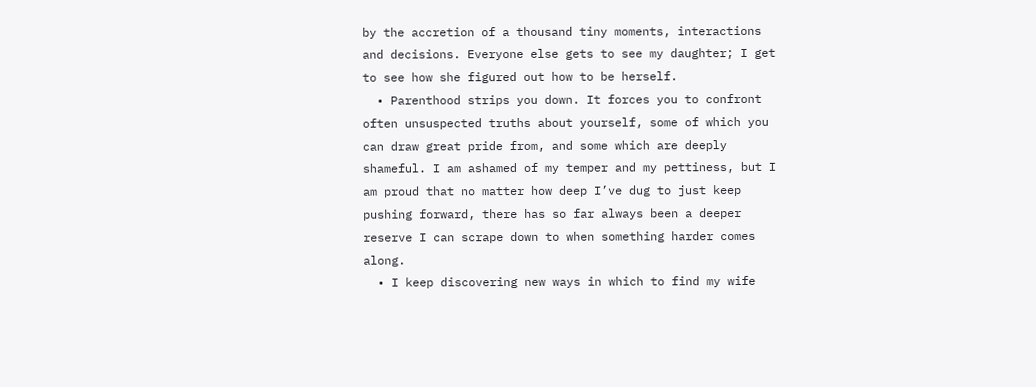by the accretion of a thousand tiny moments, interactions and decisions. Everyone else gets to see my daughter; I get to see how she figured out how to be herself.
  • Parenthood strips you down. It forces you to confront often unsuspected truths about yourself, some of which you can draw great pride from, and some which are deeply shameful. I am ashamed of my temper and my pettiness, but I am proud that no matter how deep I’ve dug to just keep pushing forward, there has so far always been a deeper reserve I can scrape down to when something harder comes along.
  • I keep discovering new ways in which to find my wife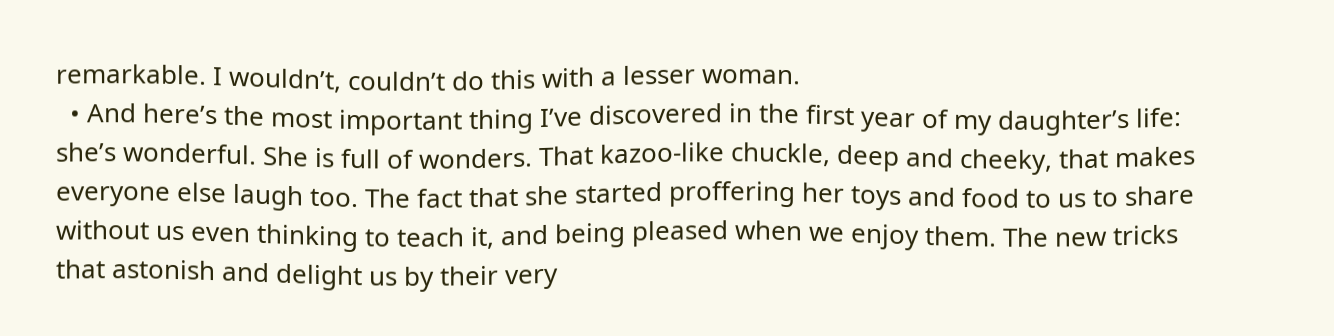remarkable. I wouldn’t, couldn’t do this with a lesser woman.
  • And here’s the most important thing I’ve discovered in the first year of my daughter’s life: she’s wonderful. She is full of wonders. That kazoo-like chuckle, deep and cheeky, that makes everyone else laugh too. The fact that she started proffering her toys and food to us to share without us even thinking to teach it, and being pleased when we enjoy them. The new tricks that astonish and delight us by their very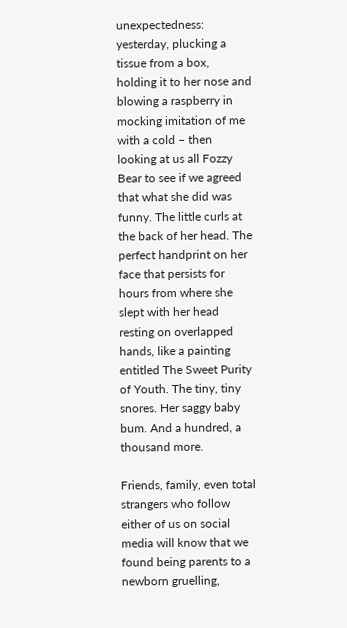unexpectedness: yesterday, plucking a tissue from a box, holding it to her nose and blowing a raspberry in mocking imitation of me with a cold – then looking at us all Fozzy Bear to see if we agreed that what she did was funny. The little curls at the back of her head. The perfect handprint on her face that persists for hours from where she slept with her head resting on overlapped hands, like a painting entitled The Sweet Purity of Youth. The tiny, tiny snores. Her saggy baby bum. And a hundred, a thousand more.

Friends, family, even total strangers who follow either of us on social media will know that we found being parents to a newborn gruelling,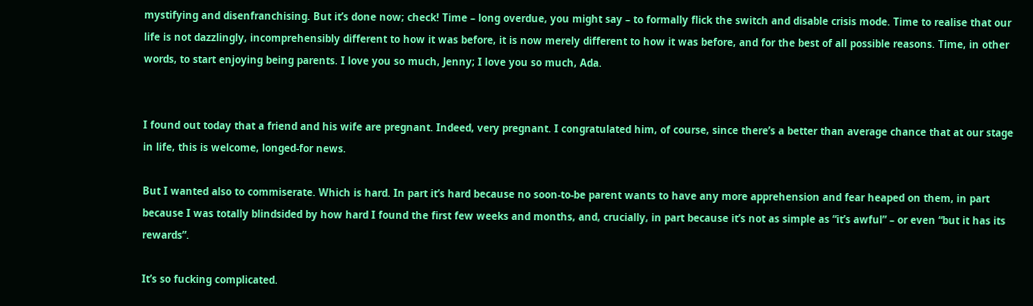mystifying and disenfranchising. But it’s done now; check! Time – long overdue, you might say – to formally flick the switch and disable crisis mode. Time to realise that our life is not dazzlingly, incomprehensibly different to how it was before, it is now merely different to how it was before, and for the best of all possible reasons. Time, in other words, to start enjoying being parents. I love you so much, Jenny; I love you so much, Ada.


I found out today that a friend and his wife are pregnant. Indeed, very pregnant. I congratulated him, of course, since there’s a better than average chance that at our stage in life, this is welcome, longed-for news.

But I wanted also to commiserate. Which is hard. In part it’s hard because no soon-to-be parent wants to have any more apprehension and fear heaped on them, in part because I was totally blindsided by how hard I found the first few weeks and months, and, crucially, in part because it’s not as simple as “it’s awful” – or even “but it has its rewards”.

It’s so fucking complicated.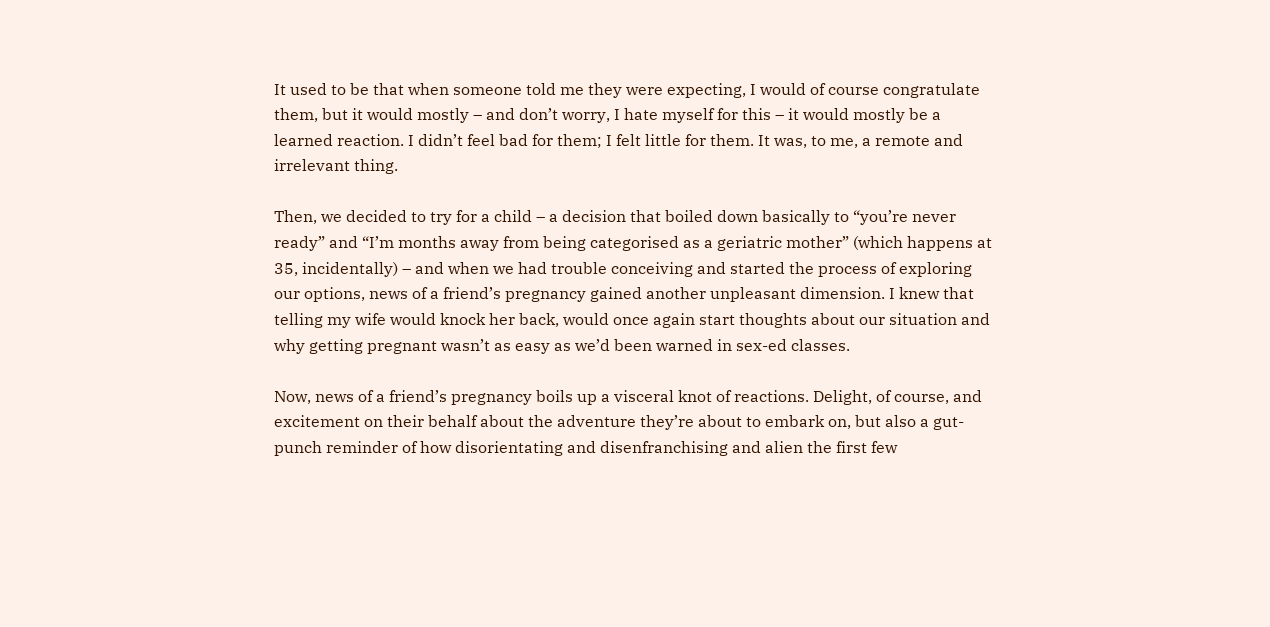It used to be that when someone told me they were expecting, I would of course congratulate them, but it would mostly – and don’t worry, I hate myself for this – it would mostly be a learned reaction. I didn’t feel bad for them; I felt little for them. It was, to me, a remote and irrelevant thing.

Then, we decided to try for a child – a decision that boiled down basically to “you’re never ready” and “I’m months away from being categorised as a geriatric mother” (which happens at 35, incidentally) – and when we had trouble conceiving and started the process of exploring our options, news of a friend’s pregnancy gained another unpleasant dimension. I knew that telling my wife would knock her back, would once again start thoughts about our situation and why getting pregnant wasn’t as easy as we’d been warned in sex-ed classes.

Now, news of a friend’s pregnancy boils up a visceral knot of reactions. Delight, of course, and excitement on their behalf about the adventure they’re about to embark on, but also a gut-punch reminder of how disorientating and disenfranchising and alien the first few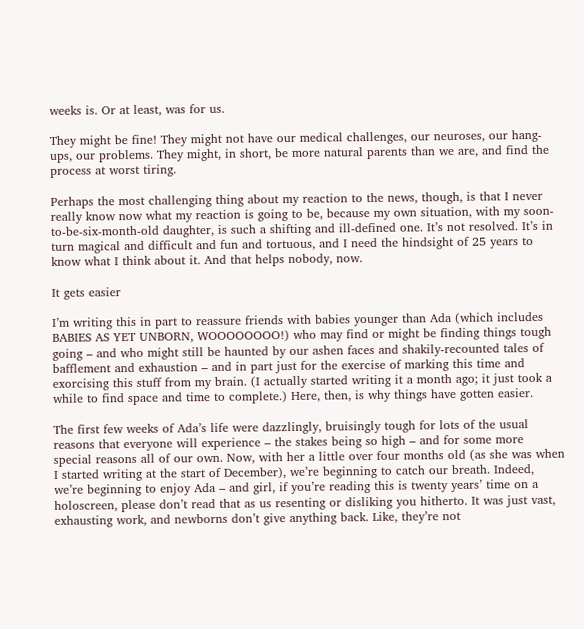weeks is. Or at least, was for us.

They might be fine! They might not have our medical challenges, our neuroses, our hang-ups, our problems. They might, in short, be more natural parents than we are, and find the process at worst tiring.

Perhaps the most challenging thing about my reaction to the news, though, is that I never really know now what my reaction is going to be, because my own situation, with my soon-to-be-six-month-old daughter, is such a shifting and ill-defined one. It’s not resolved. It’s in turn magical and difficult and fun and tortuous, and I need the hindsight of 25 years to know what I think about it. And that helps nobody, now.

It gets easier

I’m writing this in part to reassure friends with babies younger than Ada (which includes BABIES AS YET UNBORN, WOOOOOOOO!) who may find or might be finding things tough going – and who might still be haunted by our ashen faces and shakily-recounted tales of bafflement and exhaustion – and in part just for the exercise of marking this time and exorcising this stuff from my brain. (I actually started writing it a month ago; it just took a while to find space and time to complete.) Here, then, is why things have gotten easier.

The first few weeks of Ada’s life were dazzlingly, bruisingly tough for lots of the usual reasons that everyone will experience – the stakes being so high – and for some more special reasons all of our own. Now, with her a little over four months old (as she was when I started writing at the start of December), we’re beginning to catch our breath. Indeed, we’re beginning to enjoy Ada – and girl, if you’re reading this is twenty years’ time on a holoscreen, please don’t read that as us resenting or disliking you hitherto. It was just vast, exhausting work, and newborns don’t give anything back. Like, they’re not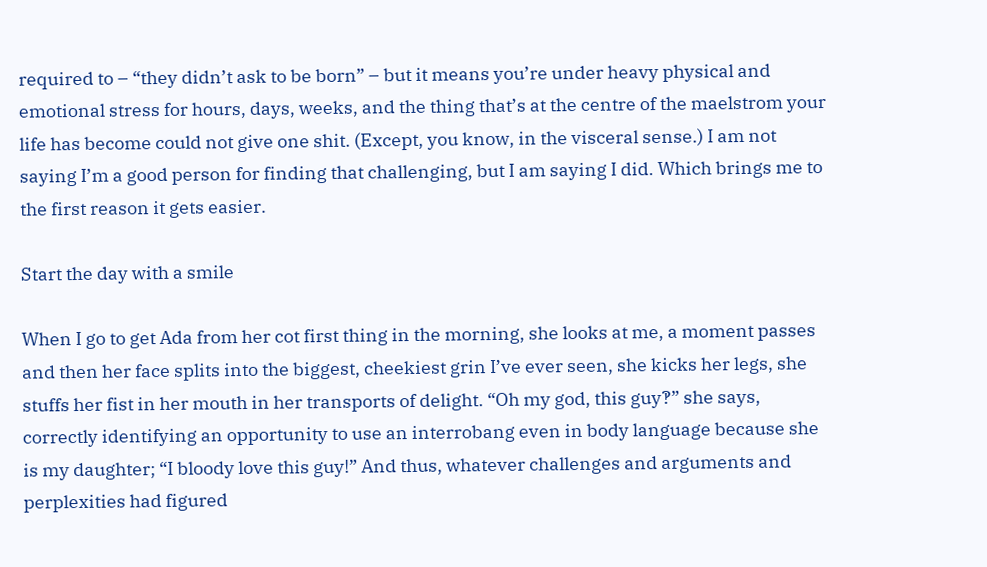required to – “they didn’t ask to be born” – but it means you’re under heavy physical and emotional stress for hours, days, weeks, and the thing that’s at the centre of the maelstrom your life has become could not give one shit. (Except, you know, in the visceral sense.) I am not saying I’m a good person for finding that challenging, but I am saying I did. Which brings me to the first reason it gets easier.

Start the day with a smile

When I go to get Ada from her cot first thing in the morning, she looks at me, a moment passes and then her face splits into the biggest, cheekiest grin I’ve ever seen, she kicks her legs, she stuffs her fist in her mouth in her transports of delight. “Oh my god, this guy‽” she says, correctly identifying an opportunity to use an interrobang even in body language because she is my daughter; “I bloody love this guy!” And thus, whatever challenges and arguments and perplexities had figured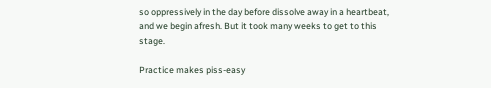so oppressively in the day before dissolve away in a heartbeat, and we begin afresh. But it took many weeks to get to this stage.

Practice makes piss-easy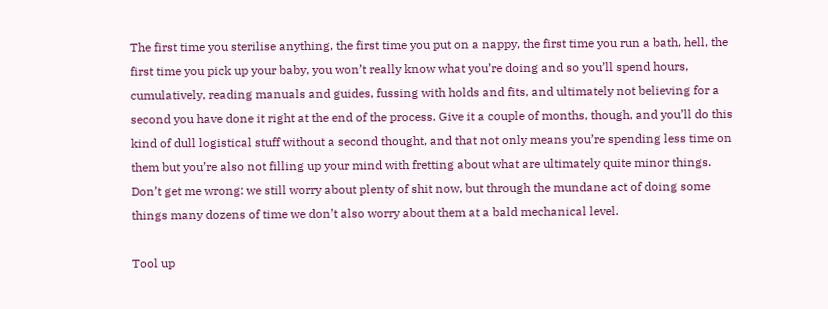The first time you sterilise anything, the first time you put on a nappy, the first time you run a bath, hell, the first time you pick up your baby, you won’t really know what you’re doing and so you’ll spend hours, cumulatively, reading manuals and guides, fussing with holds and fits, and ultimately not believing for a second you have done it right at the end of the process. Give it a couple of months, though, and you’ll do this kind of dull logistical stuff without a second thought, and that not only means you’re spending less time on them but you’re also not filling up your mind with fretting about what are ultimately quite minor things. Don’t get me wrong: we still worry about plenty of shit now, but through the mundane act of doing some things many dozens of time we don’t also worry about them at a bald mechanical level.

Tool up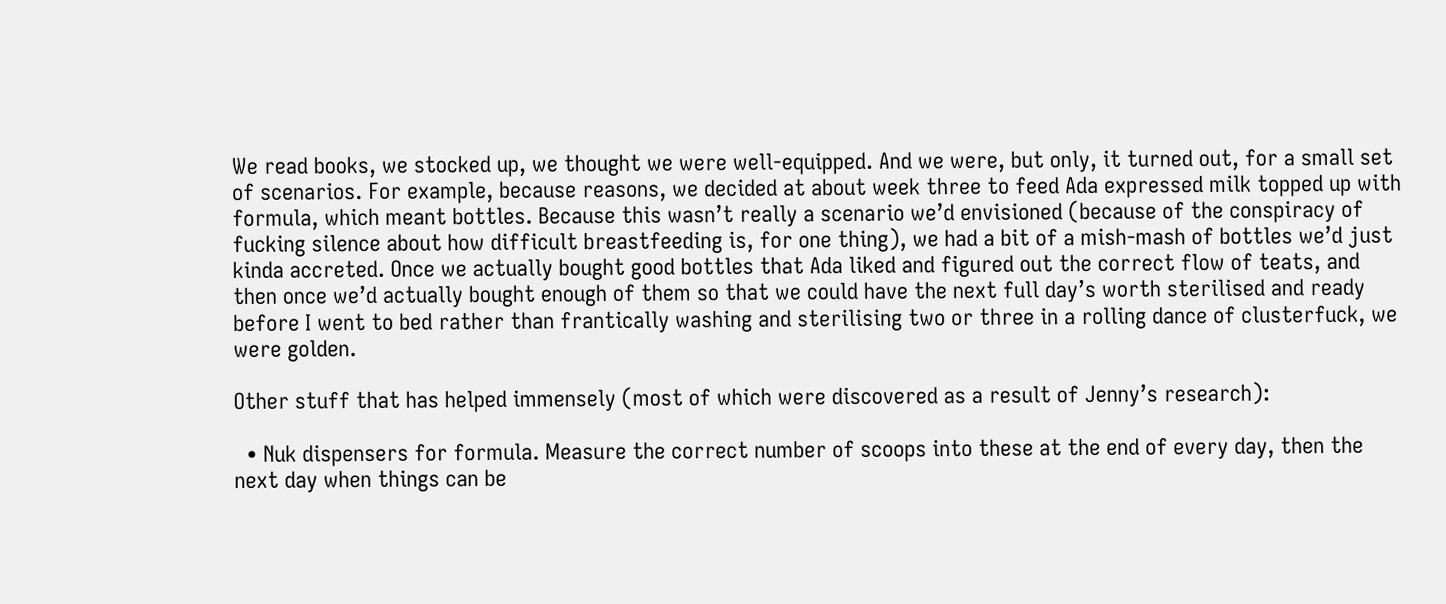We read books, we stocked up, we thought we were well-equipped. And we were, but only, it turned out, for a small set of scenarios. For example, because reasons, we decided at about week three to feed Ada expressed milk topped up with formula, which meant bottles. Because this wasn’t really a scenario we’d envisioned (because of the conspiracy of fucking silence about how difficult breastfeeding is, for one thing), we had a bit of a mish-mash of bottles we’d just kinda accreted. Once we actually bought good bottles that Ada liked and figured out the correct flow of teats, and then once we’d actually bought enough of them so that we could have the next full day’s worth sterilised and ready before I went to bed rather than frantically washing and sterilising two or three in a rolling dance of clusterfuck, we were golden.

Other stuff that has helped immensely (most of which were discovered as a result of Jenny’s research):

  • Nuk dispensers for formula. Measure the correct number of scoops into these at the end of every day, then the next day when things can be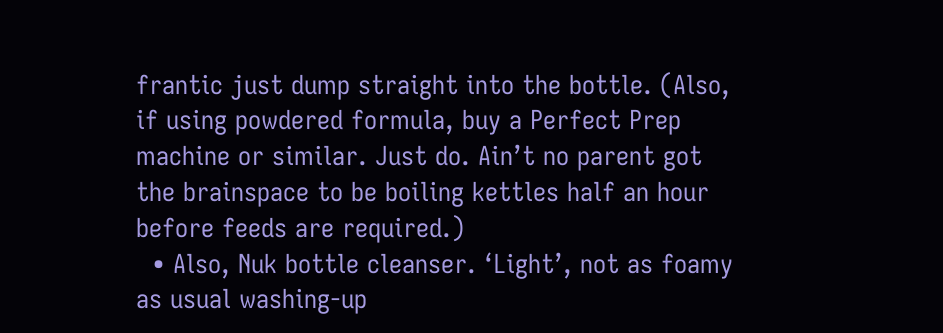frantic just dump straight into the bottle. (Also, if using powdered formula, buy a Perfect Prep machine or similar. Just do. Ain’t no parent got the brainspace to be boiling kettles half an hour before feeds are required.)
  • Also, Nuk bottle cleanser. ‘Light’, not as foamy as usual washing-up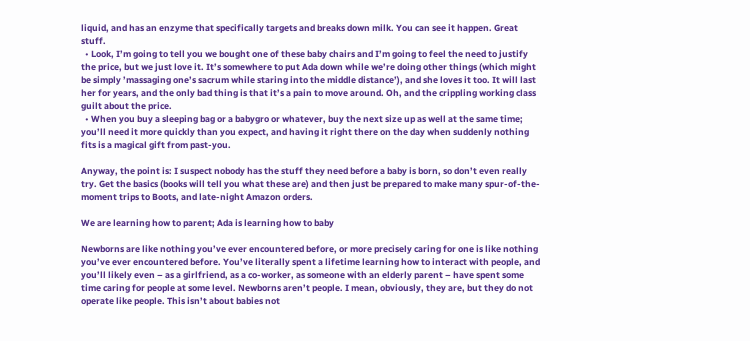liquid, and has an enzyme that specifically targets and breaks down milk. You can see it happen. Great stuff.
  • Look, I’m going to tell you we bought one of these baby chairs and I’m going to feel the need to justify the price, but we just love it. It’s somewhere to put Ada down while we’re doing other things (which might be simply ’massaging one’s sacrum while staring into the middle distance’), and she loves it too. It will last her for years, and the only bad thing is that it’s a pain to move around. Oh, and the crippling working class guilt about the price.
  • When you buy a sleeping bag or a babygro or whatever, buy the next size up as well at the same time; you’ll need it more quickly than you expect, and having it right there on the day when suddenly nothing fits is a magical gift from past-you.

Anyway, the point is: I suspect nobody has the stuff they need before a baby is born, so don’t even really try. Get the basics (books will tell you what these are) and then just be prepared to make many spur-of-the-moment trips to Boots, and late-night Amazon orders.

We are learning how to parent; Ada is learning how to baby

Newborns are like nothing you’ve ever encountered before, or more precisely caring for one is like nothing you’ve ever encountered before. You’ve literally spent a lifetime learning how to interact with people, and you’ll likely even – as a girlfriend, as a co-worker, as someone with an elderly parent – have spent some time caring for people at some level. Newborns aren’t people. I mean, obviously, they are, but they do not operate like people. This isn’t about babies not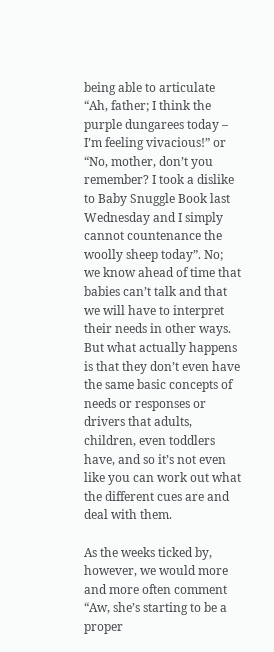being able to articulate “Ah, father; I think the purple dungarees today – I’m feeling vivacious!” or “No, mother, don’t you remember? I took a dislike to Baby Snuggle Book last Wednesday and I simply cannot countenance the woolly sheep today”. No; we know ahead of time that babies can’t talk and that we will have to interpret their needs in other ways. But what actually happens is that they don’t even have the same basic concepts of needs or responses or drivers that adults, children, even toddlers have, and so it’s not even like you can work out what the different cues are and deal with them.

As the weeks ticked by, however, we would more and more often comment “Aw, she’s starting to be a proper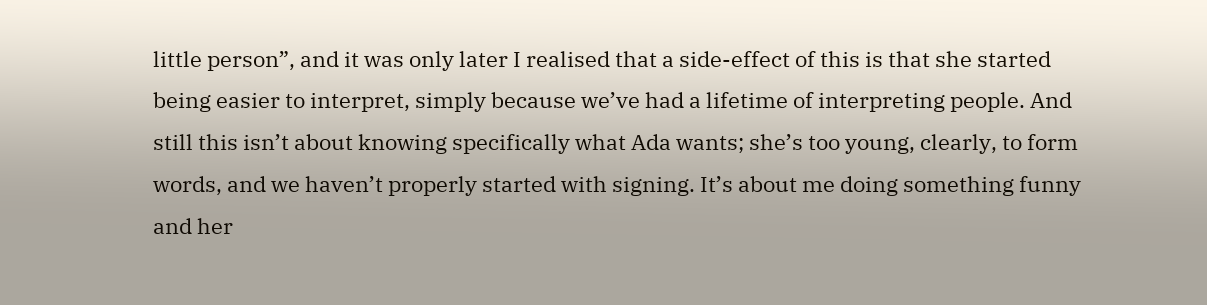little person”, and it was only later I realised that a side-effect of this is that she started being easier to interpret, simply because we’ve had a lifetime of interpreting people. And still this isn’t about knowing specifically what Ada wants; she’s too young, clearly, to form words, and we haven’t properly started with signing. It’s about me doing something funny and her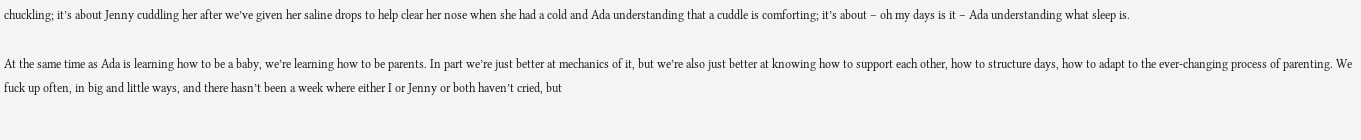chuckling; it’s about Jenny cuddling her after we’ve given her saline drops to help clear her nose when she had a cold and Ada understanding that a cuddle is comforting; it’s about – oh my days is it – Ada understanding what sleep is.

At the same time as Ada is learning how to be a baby, we’re learning how to be parents. In part we’re just better at mechanics of it, but we’re also just better at knowing how to support each other, how to structure days, how to adapt to the ever-changing process of parenting. We fuck up often, in big and little ways, and there hasn’t been a week where either I or Jenny or both haven’t cried, but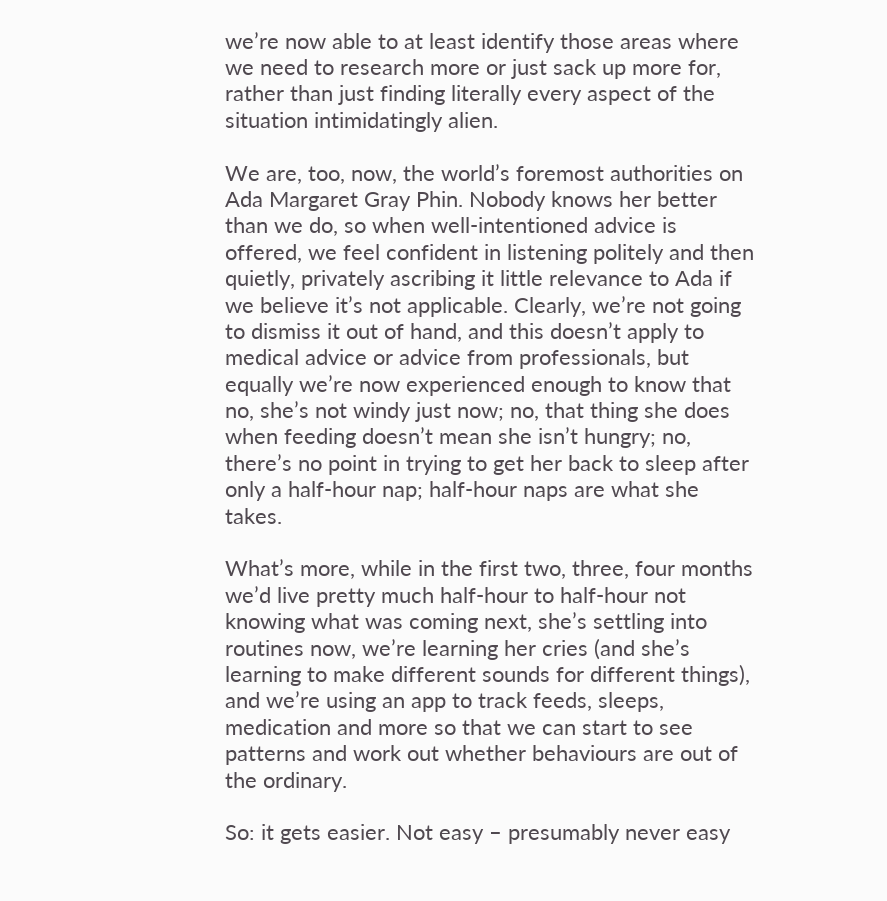we’re now able to at least identify those areas where we need to research more or just sack up more for, rather than just finding literally every aspect of the situation intimidatingly alien.

We are, too, now, the world’s foremost authorities on Ada Margaret Gray Phin. Nobody knows her better than we do, so when well-intentioned advice is offered, we feel confident in listening politely and then quietly, privately ascribing it little relevance to Ada if we believe it’s not applicable. Clearly, we’re not going to dismiss it out of hand, and this doesn’t apply to medical advice or advice from professionals, but equally we’re now experienced enough to know that no, she’s not windy just now; no, that thing she does when feeding doesn’t mean she isn’t hungry; no, there’s no point in trying to get her back to sleep after only a half-hour nap; half-hour naps are what she takes.

What’s more, while in the first two, three, four months we’d live pretty much half-hour to half-hour not knowing what was coming next, she’s settling into routines now, we’re learning her cries (and she’s learning to make different sounds for different things), and we’re using an app to track feeds, sleeps, medication and more so that we can start to see patterns and work out whether behaviours are out of the ordinary.

So: it gets easier. Not easy – presumably never easy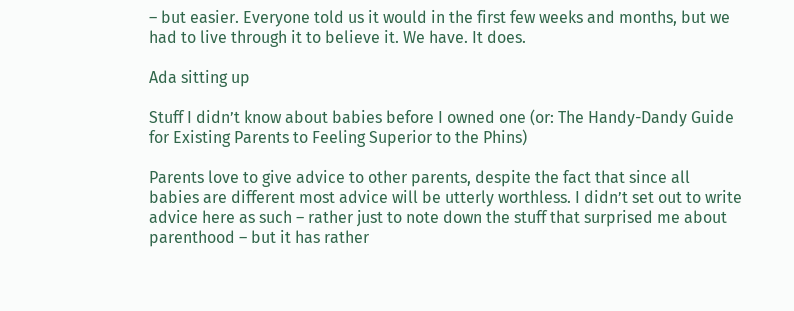– but easier. Everyone told us it would in the first few weeks and months, but we had to live through it to believe it. We have. It does.

Ada sitting up

Stuff I didn’t know about babies before I owned one (or: The Handy-Dandy Guide for Existing Parents to Feeling Superior to the Phins)

Parents love to give advice to other parents, despite the fact that since all babies are different most advice will be utterly worthless. I didn’t set out to write advice here as such – rather just to note down the stuff that surprised me about parenthood – but it has rather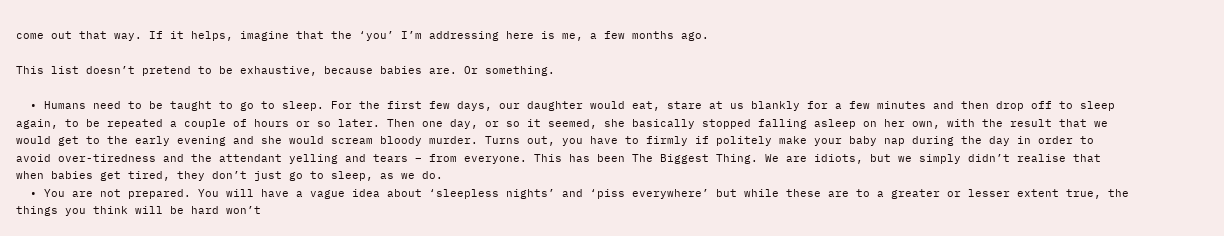come out that way. If it helps, imagine that the ‘you’ I’m addressing here is me, a few months ago.

This list doesn’t pretend to be exhaustive, because babies are. Or something.

  • Humans need to be taught to go to sleep. For the first few days, our daughter would eat, stare at us blankly for a few minutes and then drop off to sleep again, to be repeated a couple of hours or so later. Then one day, or so it seemed, she basically stopped falling asleep on her own, with the result that we would get to the early evening and she would scream bloody murder. Turns out, you have to firmly if politely make your baby nap during the day in order to avoid over-tiredness and the attendant yelling and tears – from everyone. This has been The Biggest Thing. We are idiots, but we simply didn’t realise that when babies get tired, they don’t just go to sleep, as we do.
  • You are not prepared. You will have a vague idea about ‘sleepless nights’ and ‘piss everywhere’ but while these are to a greater or lesser extent true, the things you think will be hard won’t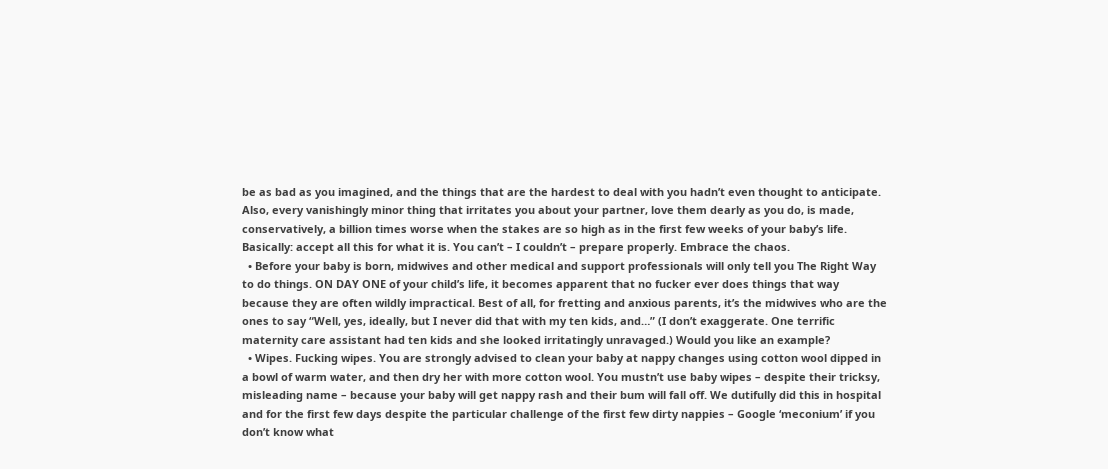be as bad as you imagined, and the things that are the hardest to deal with you hadn’t even thought to anticipate. Also, every vanishingly minor thing that irritates you about your partner, love them dearly as you do, is made, conservatively, a billion times worse when the stakes are so high as in the first few weeks of your baby’s life. Basically: accept all this for what it is. You can’t – I couldn’t – prepare properly. Embrace the chaos.
  • Before your baby is born, midwives and other medical and support professionals will only tell you The Right Way to do things. ON DAY ONE of your child’s life, it becomes apparent that no fucker ever does things that way because they are often wildly impractical. Best of all, for fretting and anxious parents, it’s the midwives who are the ones to say “Well, yes, ideally, but I never did that with my ten kids, and…” (I don’t exaggerate. One terrific maternity care assistant had ten kids and she looked irritatingly unravaged.) Would you like an example?
  • Wipes. Fucking wipes. You are strongly advised to clean your baby at nappy changes using cotton wool dipped in a bowl of warm water, and then dry her with more cotton wool. You mustn’t use baby wipes – despite their tricksy, misleading name – because your baby will get nappy rash and their bum will fall off. We dutifully did this in hospital and for the first few days despite the particular challenge of the first few dirty nappies – Google ‘meconium’ if you don’t know what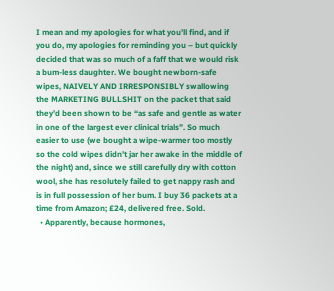I mean and my apologies for what you’ll find, and if you do, my apologies for reminding you – but quickly decided that was so much of a faff that we would risk a bum-less daughter. We bought newborn-safe wipes, NAIVELY AND IRRESPONSIBLY swallowing the MARKETING BULLSHIT on the packet that said they’d been shown to be “as safe and gentle as water in one of the largest ever clinical trials”. So much easier to use (we bought a wipe-warmer too mostly so the cold wipes didn’t jar her awake in the middle of the night) and, since we still carefully dry with cotton wool, she has resolutely failed to get nappy rash and is in full possession of her bum. I buy 36 packets at a time from Amazon; £24, delivered free. Sold.
  • Apparently, because hormones,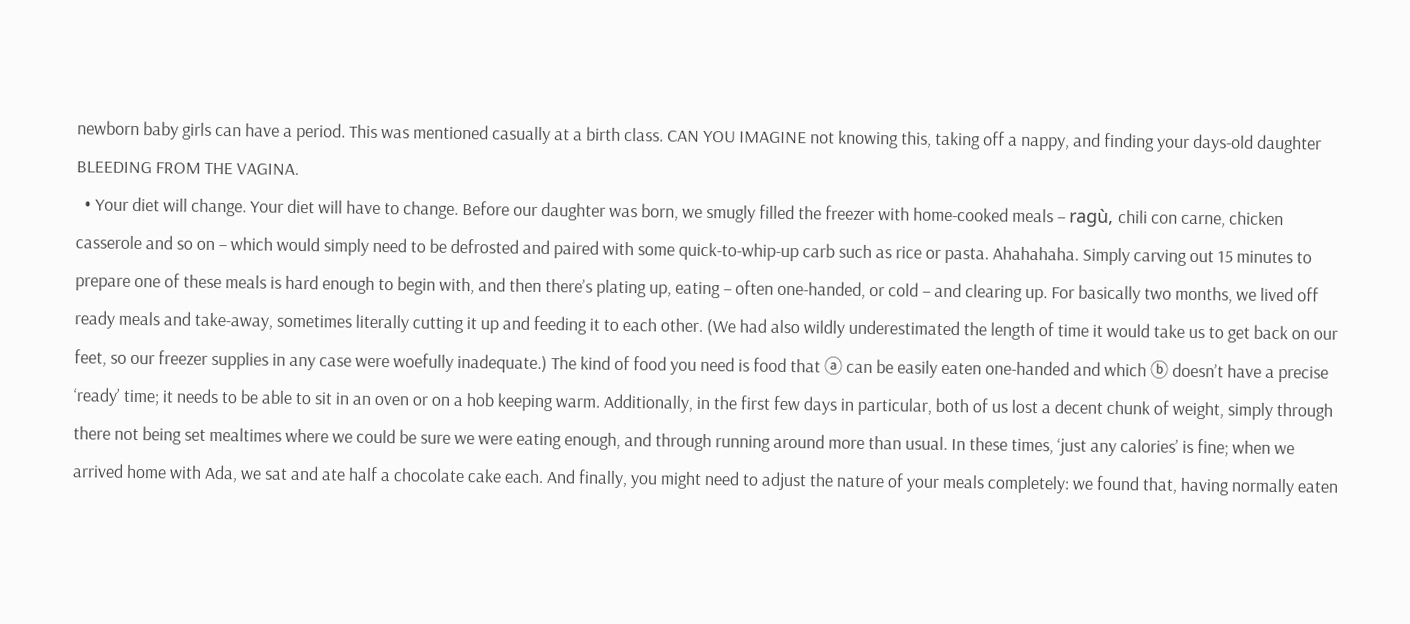newborn baby girls can have a period. This was mentioned casually at a birth class. CAN YOU IMAGINE not knowing this, taking off a nappy, and finding your days-old daughter BLEEDING FROM THE VAGINA.
  • Your diet will change. Your diet will have to change. Before our daughter was born, we smugly filled the freezer with home-cooked meals – ragù, chili con carne, chicken casserole and so on – which would simply need to be defrosted and paired with some quick-to-whip-up carb such as rice or pasta. Ahahahaha. Simply carving out 15 minutes to prepare one of these meals is hard enough to begin with, and then there’s plating up, eating – often one-handed, or cold – and clearing up. For basically two months, we lived off ready meals and take-away, sometimes literally cutting it up and feeding it to each other. (We had also wildly underestimated the length of time it would take us to get back on our feet, so our freezer supplies in any case were woefully inadequate.) The kind of food you need is food that ⓐ can be easily eaten one-handed and which ⓑ doesn’t have a precise ‘ready’ time; it needs to be able to sit in an oven or on a hob keeping warm. Additionally, in the first few days in particular, both of us lost a decent chunk of weight, simply through there not being set mealtimes where we could be sure we were eating enough, and through running around more than usual. In these times, ‘just any calories’ is fine; when we arrived home with Ada, we sat and ate half a chocolate cake each. And finally, you might need to adjust the nature of your meals completely: we found that, having normally eaten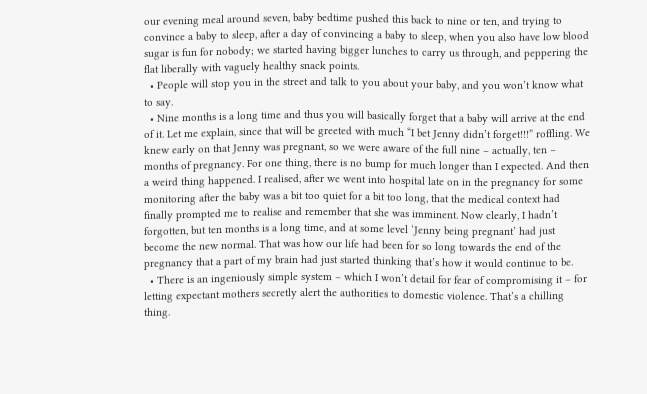our evening meal around seven, baby bedtime pushed this back to nine or ten, and trying to convince a baby to sleep, after a day of convincing a baby to sleep, when you also have low blood sugar is fun for nobody; we started having bigger lunches to carry us through, and peppering the flat liberally with vaguely healthy snack points.
  • People will stop you in the street and talk to you about your baby, and you won’t know what to say.
  • Nine months is a long time and thus you will basically forget that a baby will arrive at the end of it. Let me explain, since that will be greeted with much “I bet Jenny didn’t forget!!!” roffling. We knew early on that Jenny was pregnant, so we were aware of the full nine – actually, ten – months of pregnancy. For one thing, there is no bump for much longer than I expected. And then a weird thing happened. I realised, after we went into hospital late on in the pregnancy for some monitoring after the baby was a bit too quiet for a bit too long, that the medical context had finally prompted me to realise and remember that she was imminent. Now clearly, I hadn’t forgotten, but ten months is a long time, and at some level ‘Jenny being pregnant’ had just become the new normal. That was how our life had been for so long towards the end of the pregnancy that a part of my brain had just started thinking that’s how it would continue to be.
  • There is an ingeniously simple system – which I won’t detail for fear of compromising it – for letting expectant mothers secretly alert the authorities to domestic violence. That’s a chilling thing.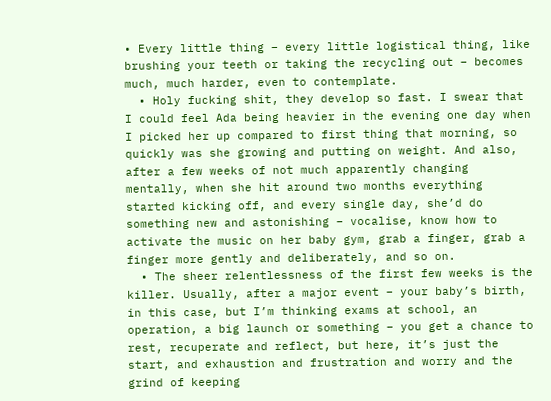• Every little thing – every little logistical thing, like brushing your teeth or taking the recycling out – becomes much, much harder, even to contemplate.
  • Holy fucking shit, they develop so fast. I swear that I could feel Ada being heavier in the evening one day when I picked her up compared to first thing that morning, so quickly was she growing and putting on weight. And also, after a few weeks of not much apparently changing mentally, when she hit around two months everything started kicking off, and every single day, she’d do something new and astonishing – vocalise, know how to activate the music on her baby gym, grab a finger, grab a finger more gently and deliberately, and so on.
  • The sheer relentlessness of the first few weeks is the killer. Usually, after a major event – your baby’s birth, in this case, but I’m thinking exams at school, an operation, a big launch or something – you get a chance to rest, recuperate and reflect, but here, it’s just the start, and exhaustion and frustration and worry and the grind of keeping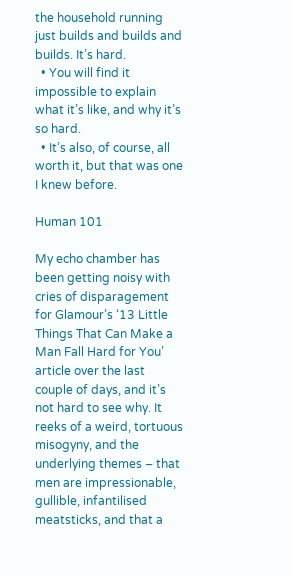the household running just builds and builds and builds. It’s hard.
  • You will find it impossible to explain what it’s like, and why it’s so hard.
  • It’s also, of course, all worth it, but that was one I knew before.

Human 101

My echo chamber has been getting noisy with cries of disparagement for Glamour’s ‘13 Little Things That Can Make a Man Fall Hard for You’ article over the last couple of days, and it’s not hard to see why. It reeks of a weird, tortuous misogyny, and the underlying themes – that men are impressionable, gullible, infantilised meatsticks, and that a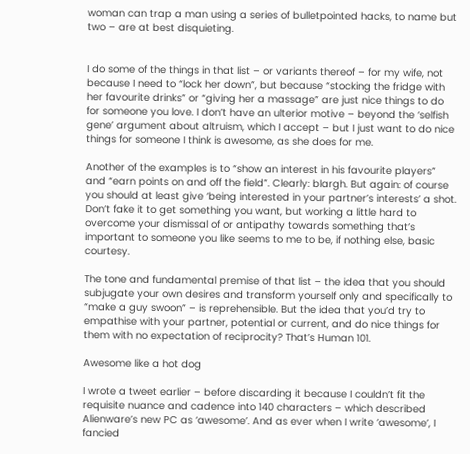woman can trap a man using a series of bulletpointed hacks, to name but two – are at best disquieting.


I do some of the things in that list – or variants thereof – for my wife, not because I need to “lock her down”, but because “stocking the fridge with her favourite drinks” or “giving her a massage” are just nice things to do for someone you love. I don’t have an ulterior motive – beyond the ‘selfish gene’ argument about altruism, which I accept – but I just want to do nice things for someone I think is awesome, as she does for me.

Another of the examples is to “show an interest in his favourite players” and “earn points on and off the field”. Clearly: blargh. But again: of course you should at least give ‘being interested in your partner’s interests’ a shot. Don’t fake it to get something you want, but working a little hard to overcome your dismissal of or antipathy towards something that’s important to someone you like seems to me to be, if nothing else, basic courtesy.

The tone and fundamental premise of that list – the idea that you should subjugate your own desires and transform yourself only and specifically to “make a guy swoon” – is reprehensible. But the idea that you’d try to empathise with your partner, potential or current, and do nice things for them with no expectation of reciprocity? That’s Human 101.

Awesome like a hot dog

I wrote a tweet earlier – before discarding it because I couldn’t fit the requisite nuance and cadence into 140 characters – which described Alienware’s new PC as ‘awesome’. And as ever when I write ‘awesome’, I fancied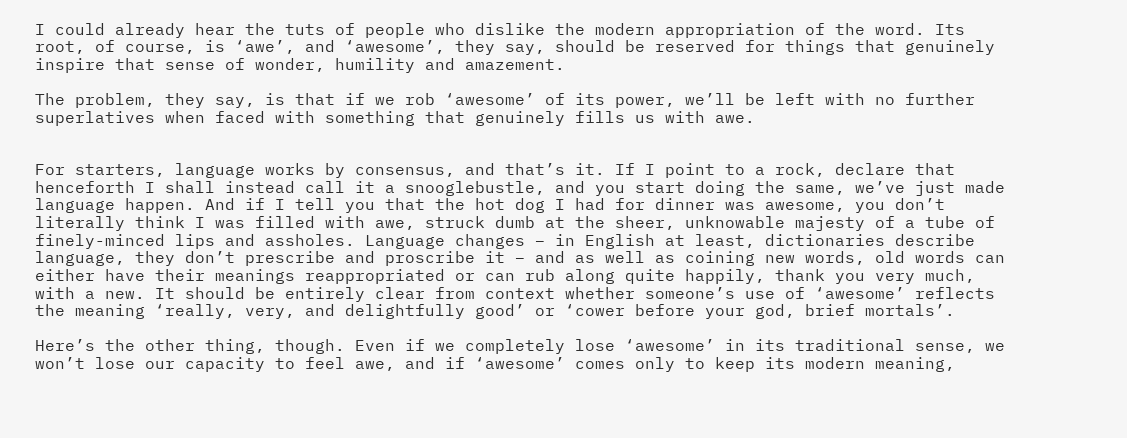I could already hear the tuts of people who dislike the modern appropriation of the word. Its root, of course, is ‘awe’, and ‘awesome’, they say, should be reserved for things that genuinely inspire that sense of wonder, humility and amazement.

The problem, they say, is that if we rob ‘awesome’ of its power, we’ll be left with no further superlatives when faced with something that genuinely fills us with awe.


For starters, language works by consensus, and that’s it. If I point to a rock, declare that henceforth I shall instead call it a snooglebustle, and you start doing the same, we’ve just made language happen. And if I tell you that the hot dog I had for dinner was awesome, you don’t literally think I was filled with awe, struck dumb at the sheer, unknowable majesty of a tube of finely-minced lips and assholes. Language changes – in English at least, dictionaries describe language, they don’t prescribe and proscribe it – and as well as coining new words, old words can either have their meanings reappropriated or can rub along quite happily, thank you very much, with a new. It should be entirely clear from context whether someone’s use of ‘awesome’ reflects the meaning ‘really, very, and delightfully good’ or ‘cower before your god, brief mortals’.

Here’s the other thing, though. Even if we completely lose ‘awesome’ in its traditional sense, we won’t lose our capacity to feel awe, and if ‘awesome’ comes only to keep its modern meaning,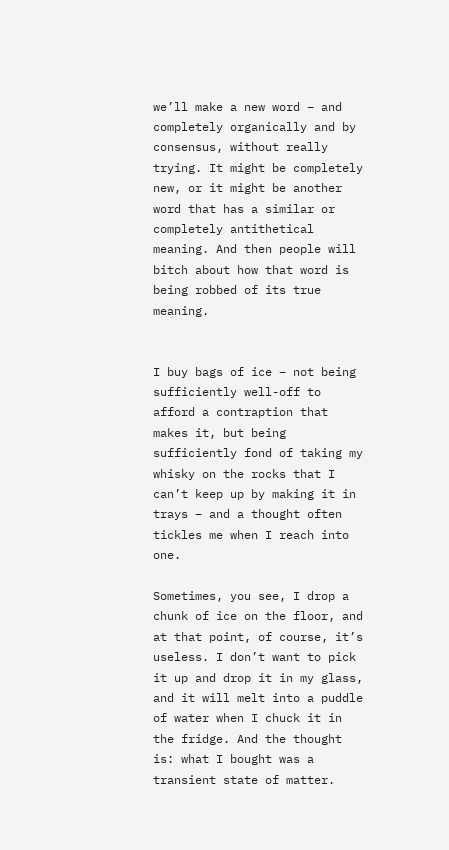we’ll make a new word – and completely organically and by consensus, without really trying. It might be completely new, or it might be another word that has a similar or completely antithetical meaning. And then people will bitch about how that word is being robbed of its true meaning.


I buy bags of ice – not being sufficiently well-off to afford a contraption that makes it, but being sufficiently fond of taking my whisky on the rocks that I can’t keep up by making it in trays – and a thought often tickles me when I reach into one.

Sometimes, you see, I drop a chunk of ice on the floor, and at that point, of course, it’s useless. I don’t want to pick it up and drop it in my glass, and it will melt into a puddle of water when I chuck it in the fridge. And the thought is: what I bought was a transient state of matter.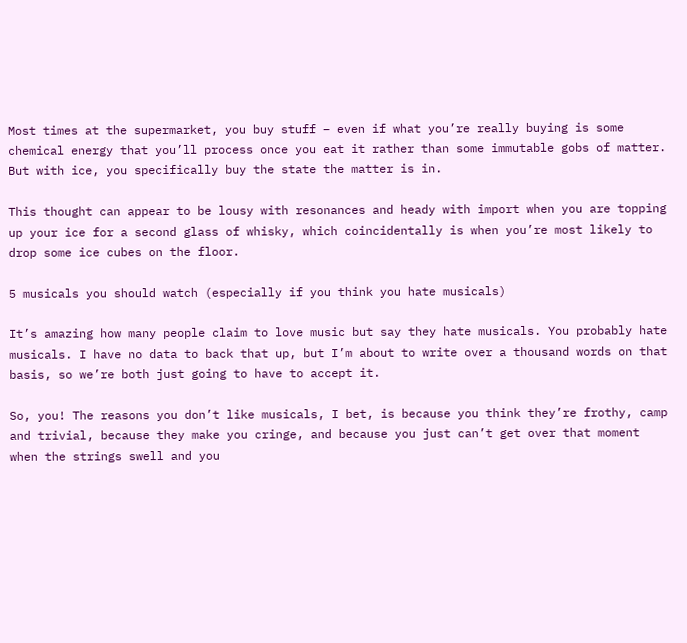Most times at the supermarket, you buy stuff – even if what you’re really buying is some chemical energy that you’ll process once you eat it rather than some immutable gobs of matter. But with ice, you specifically buy the state the matter is in.

This thought can appear to be lousy with resonances and heady with import when you are topping up your ice for a second glass of whisky, which coincidentally is when you’re most likely to drop some ice cubes on the floor.

5 musicals you should watch (especially if you think you hate musicals)

It’s amazing how many people claim to love music but say they hate musicals. You probably hate musicals. I have no data to back that up, but I’m about to write over a thousand words on that basis, so we’re both just going to have to accept it.

So, you! The reasons you don’t like musicals, I bet, is because you think they’re frothy, camp and trivial, because they make you cringe, and because you just can’t get over that moment when the strings swell and you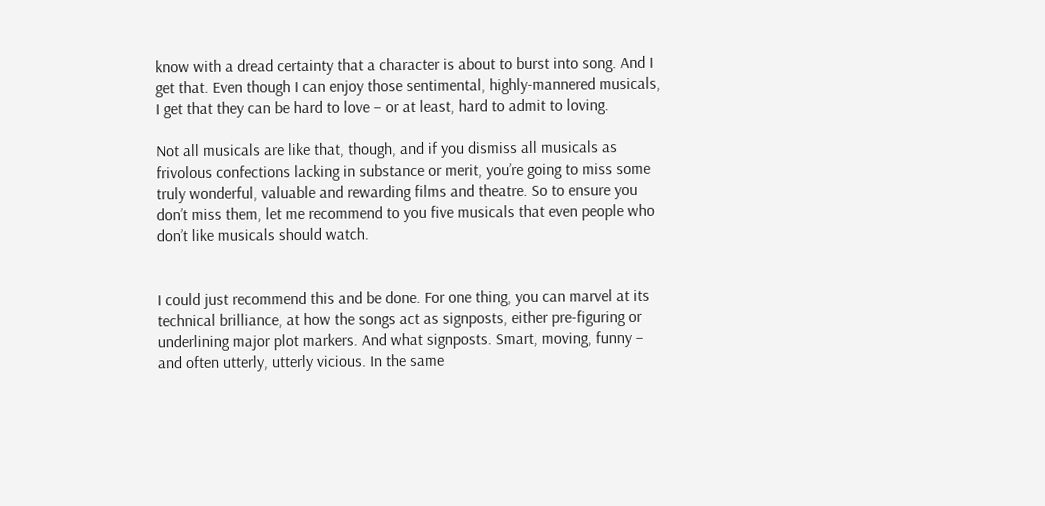know with a dread certainty that a character is about to burst into song. And I get that. Even though I can enjoy those sentimental, highly-mannered musicals, I get that they can be hard to love – or at least, hard to admit to loving.

Not all musicals are like that, though, and if you dismiss all musicals as frivolous confections lacking in substance or merit, you’re going to miss some truly wonderful, valuable and rewarding films and theatre. So to ensure you don’t miss them, let me recommend to you five musicals that even people who don’t like musicals should watch.


I could just recommend this and be done. For one thing, you can marvel at its technical brilliance, at how the songs act as signposts, either pre-figuring or underlining major plot markers. And what signposts. Smart, moving, funny – and often utterly, utterly vicious. In the same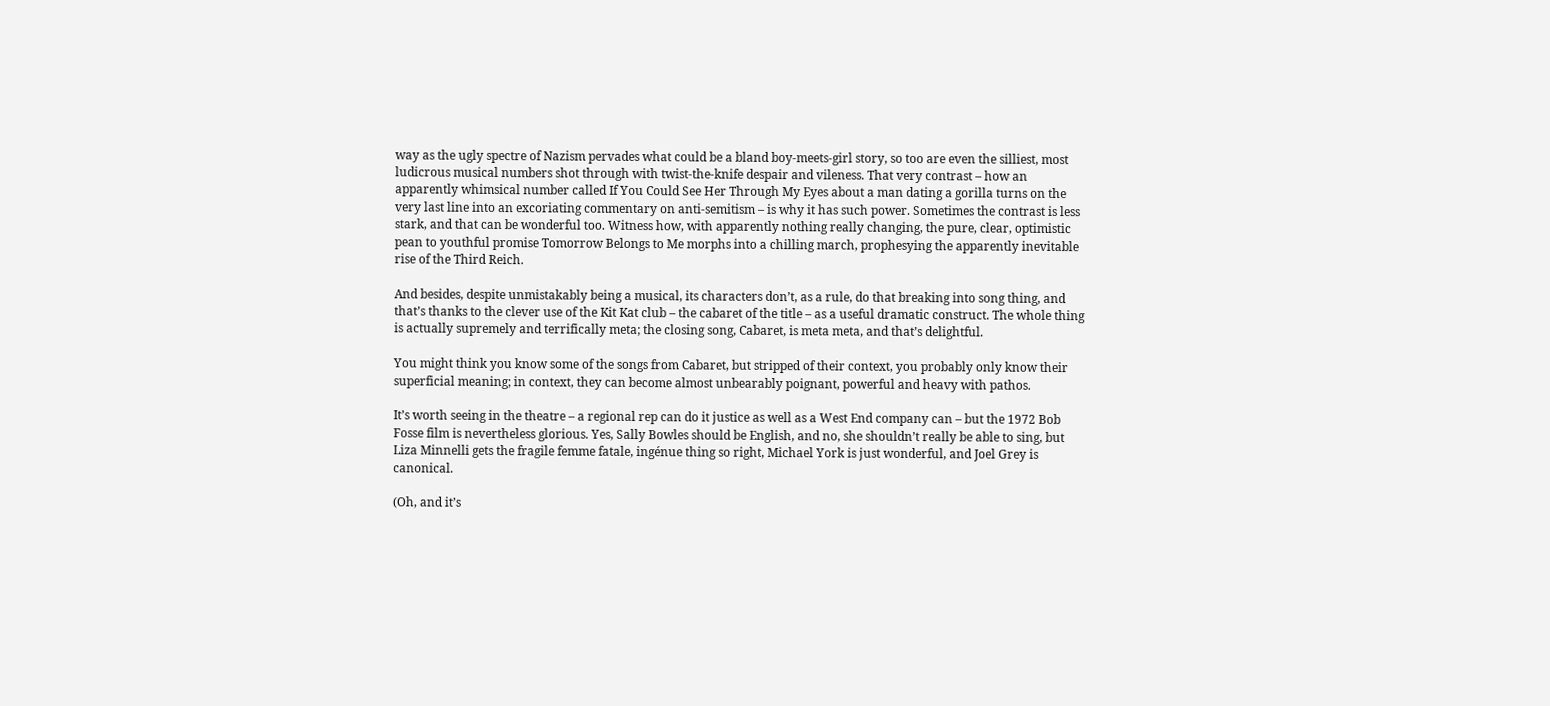way as the ugly spectre of Nazism pervades what could be a bland boy-meets-girl story, so too are even the silliest, most ludicrous musical numbers shot through with twist-the-knife despair and vileness. That very contrast – how an apparently whimsical number called If You Could See Her Through My Eyes about a man dating a gorilla turns on the very last line into an excoriating commentary on anti-semitism – is why it has such power. Sometimes the contrast is less stark, and that can be wonderful too. Witness how, with apparently nothing really changing, the pure, clear, optimistic pean to youthful promise Tomorrow Belongs to Me morphs into a chilling march, prophesying the apparently inevitable rise of the Third Reich.

And besides, despite unmistakably being a musical, its characters don’t, as a rule, do that breaking into song thing, and that’s thanks to the clever use of the Kit Kat club – the cabaret of the title – as a useful dramatic construct. The whole thing is actually supremely and terrifically meta; the closing song, Cabaret, is meta meta, and that’s delightful.

You might think you know some of the songs from Cabaret, but stripped of their context, you probably only know their superficial meaning; in context, they can become almost unbearably poignant, powerful and heavy with pathos.

It’s worth seeing in the theatre – a regional rep can do it justice as well as a West End company can – but the 1972 Bob Fosse film is nevertheless glorious. Yes, Sally Bowles should be English, and no, she shouldn’t really be able to sing, but Liza Minnelli gets the fragile femme fatale, ingénue thing so right, Michael York is just wonderful, and Joel Grey is canonical.

(Oh, and it’s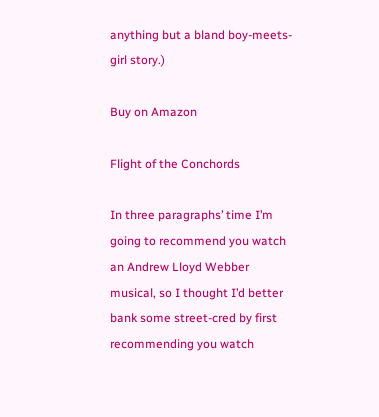anything but a bland boy-meets-girl story.)

Buy on Amazon

Flight of the Conchords

In three paragraphs’ time I’m going to recommend you watch an Andrew Lloyd Webber musical, so I thought I’d better bank some street-cred by first recommending you watch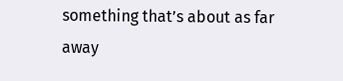something that’s about as far away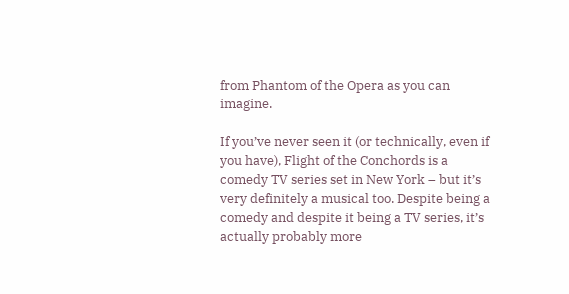from Phantom of the Opera as you can imagine.

If you’ve never seen it (or technically, even if you have), Flight of the Conchords is a comedy TV series set in New York – but it’s very definitely a musical too. Despite being a comedy and despite it being a TV series, it’s actually probably more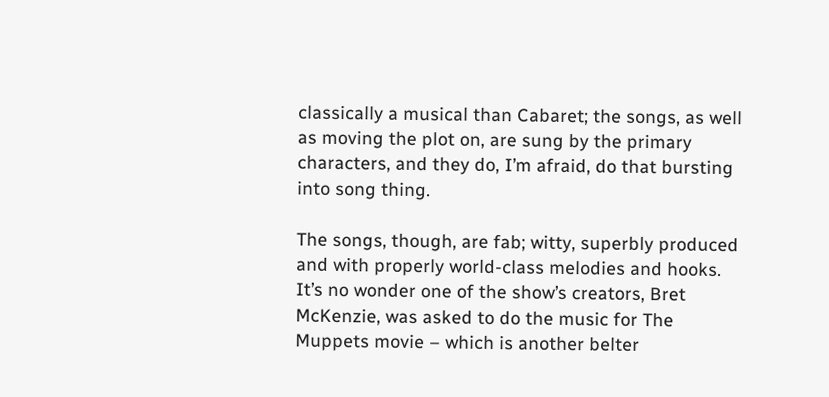classically a musical than Cabaret; the songs, as well as moving the plot on, are sung by the primary characters, and they do, I’m afraid, do that bursting into song thing.

The songs, though, are fab; witty, superbly produced and with properly world-class melodies and hooks. It’s no wonder one of the show’s creators, Bret McKenzie, was asked to do the music for The Muppets movie – which is another belter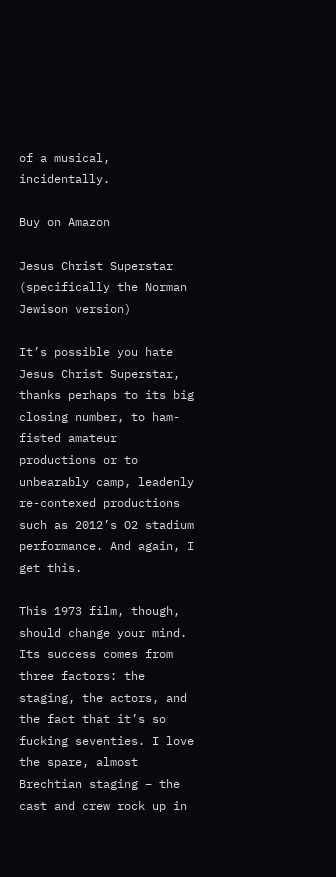of a musical, incidentally.

Buy on Amazon

Jesus Christ Superstar (specifically the Norman Jewison version)

It’s possible you hate Jesus Christ Superstar, thanks perhaps to its big closing number, to ham-fisted amateur productions or to unbearably camp, leadenly re-contexed productions such as 2012’s O2 stadium performance. And again, I get this.

This 1973 film, though, should change your mind. Its success comes from three factors: the staging, the actors, and the fact that it’s so fucking seventies. I love the spare, almost Brechtian staging – the cast and crew rock up in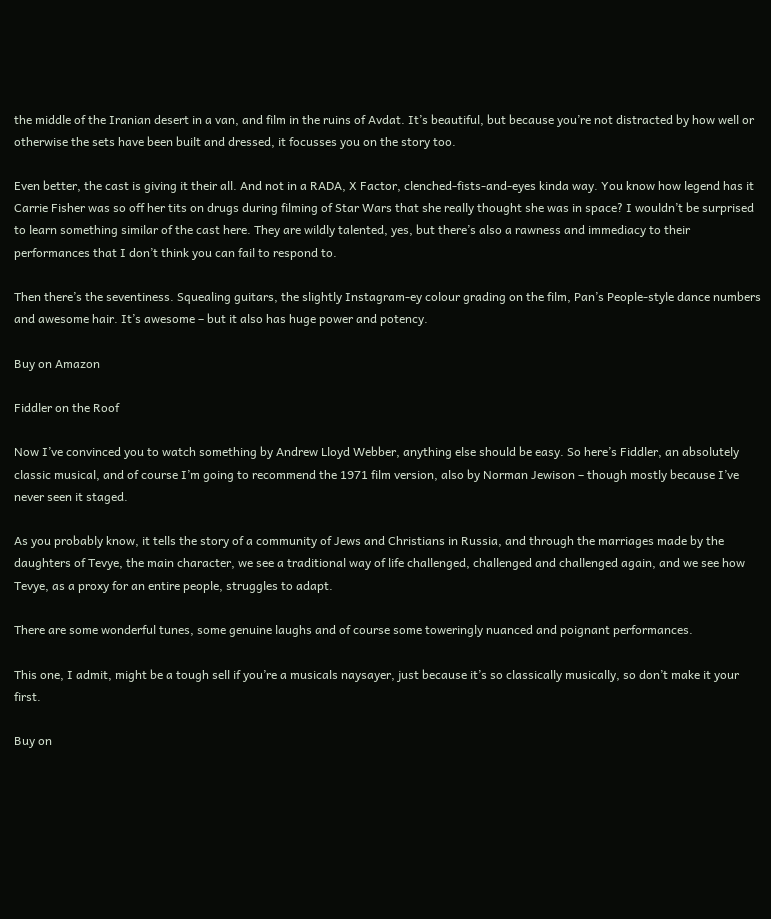the middle of the Iranian desert in a van, and film in the ruins of Avdat. It’s beautiful, but because you’re not distracted by how well or otherwise the sets have been built and dressed, it focusses you on the story too.

Even better, the cast is giving it their all. And not in a RADA, X Factor, clenched-fists-and-eyes kinda way. You know how legend has it Carrie Fisher was so off her tits on drugs during filming of Star Wars that she really thought she was in space? I wouldn’t be surprised to learn something similar of the cast here. They are wildly talented, yes, but there’s also a rawness and immediacy to their performances that I don’t think you can fail to respond to.

Then there’s the seventiness. Squealing guitars, the slightly Instagram-ey colour grading on the film, Pan’s People-style dance numbers and awesome hair. It’s awesome – but it also has huge power and potency.

Buy on Amazon

Fiddler on the Roof

Now I’ve convinced you to watch something by Andrew Lloyd Webber, anything else should be easy. So here’s Fiddler, an absolutely classic musical, and of course I’m going to recommend the 1971 film version, also by Norman Jewison – though mostly because I’ve never seen it staged.

As you probably know, it tells the story of a community of Jews and Christians in Russia, and through the marriages made by the daughters of Tevye, the main character, we see a traditional way of life challenged, challenged and challenged again, and we see how Tevye, as a proxy for an entire people, struggles to adapt.

There are some wonderful tunes, some genuine laughs and of course some toweringly nuanced and poignant performances.

This one, I admit, might be a tough sell if you’re a musicals naysayer, just because it’s so classically musically, so don’t make it your first.

Buy on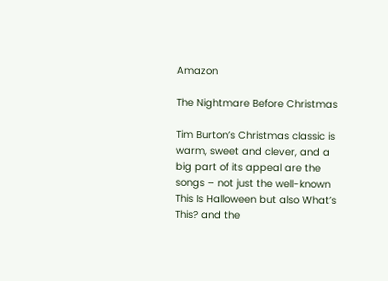Amazon

The Nightmare Before Christmas

Tim Burton’s Christmas classic is warm, sweet and clever, and a big part of its appeal are the songs – not just the well-known This Is Halloween but also What’s This? and the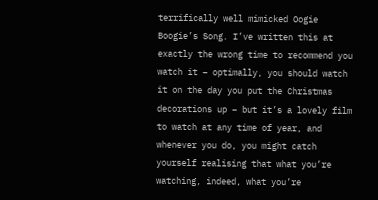terrifically well mimicked Oogie Boogie’s Song. I’ve written this at exactly the wrong time to recommend you watch it – optimally, you should watch it on the day you put the Christmas decorations up – but it’s a lovely film to watch at any time of year, and whenever you do, you might catch yourself realising that what you’re watching, indeed, what you’re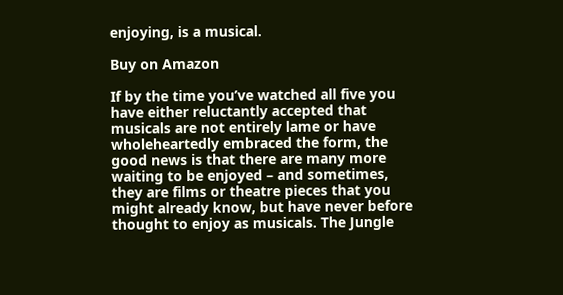enjoying, is a musical.

Buy on Amazon

If by the time you’ve watched all five you have either reluctantly accepted that musicals are not entirely lame or have wholeheartedly embraced the form, the good news is that there are many more waiting to be enjoyed – and sometimes, they are films or theatre pieces that you might already know, but have never before thought to enjoy as musicals. The Jungle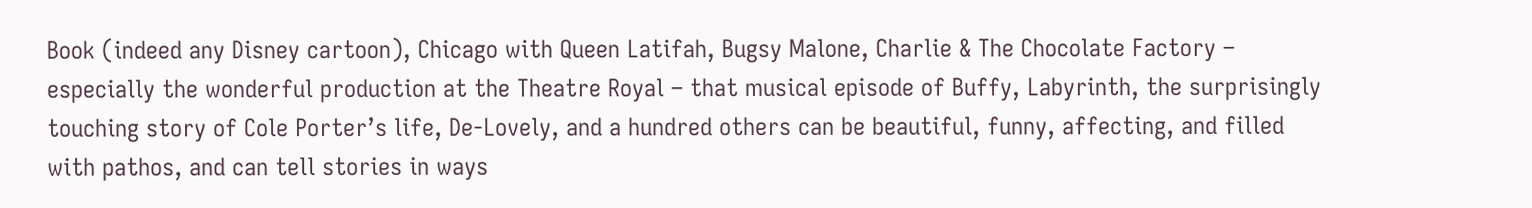Book (indeed any Disney cartoon), Chicago with Queen Latifah, Bugsy Malone, Charlie & The Chocolate Factory – especially the wonderful production at the Theatre Royal – that musical episode of Buffy, Labyrinth, the surprisingly touching story of Cole Porter’s life, De-Lovely, and a hundred others can be beautiful, funny, affecting, and filled with pathos, and can tell stories in ways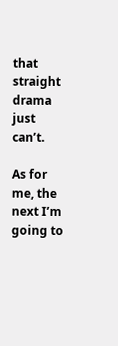that straight drama just can’t.

As for me, the next I’m going to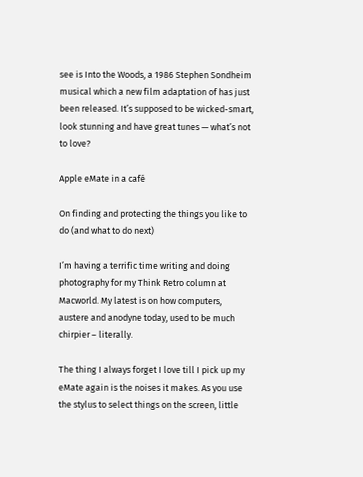see is Into the Woods, a 1986 Stephen Sondheim musical which a new film adaptation of has just been released. It’s supposed to be wicked-smart, look stunning and have great tunes — what’s not to love?

Apple eMate in a café

On finding and protecting the things you like to do (and what to do next)

I’m having a terrific time writing and doing photography for my Think Retro column at Macworld. My latest is on how computers, austere and anodyne today, used to be much chirpier – literally.

The thing I always forget I love till I pick up my eMate again is the noises it makes. As you use the stylus to select things on the screen, little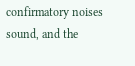confirmatory noises sound, and the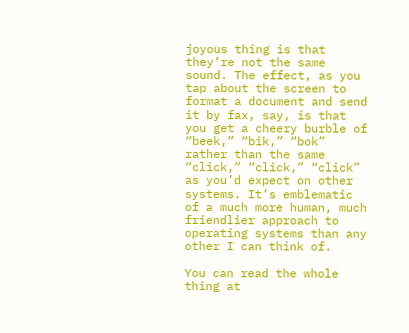joyous thing is that they’re not the same sound. The effect, as you tap about the screen to format a document and send it by fax, say, is that you get a cheery burble of “beek,” “bik,” “bok” rather than the same “click,” “click,” “click” as you’d expect on other systems. It’s emblematic of a much more human, much friendlier approach to operating systems than any other I can think of.

You can read the whole thing at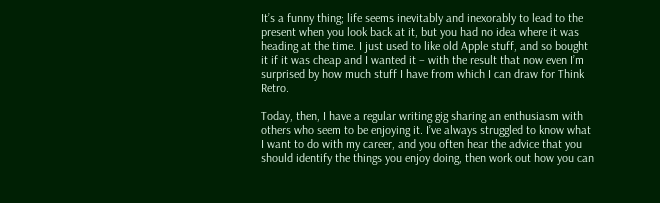It’s a funny thing; life seems inevitably and inexorably to lead to the present when you look back at it, but you had no idea where it was heading at the time. I just used to like old Apple stuff, and so bought it if it was cheap and I wanted it – with the result that now even I’m surprised by how much stuff I have from which I can draw for Think Retro.

Today, then, I have a regular writing gig sharing an enthusiasm with others who seem to be enjoying it. I’ve always struggled to know what I want to do with my career, and you often hear the advice that you should identify the things you enjoy doing, then work out how you can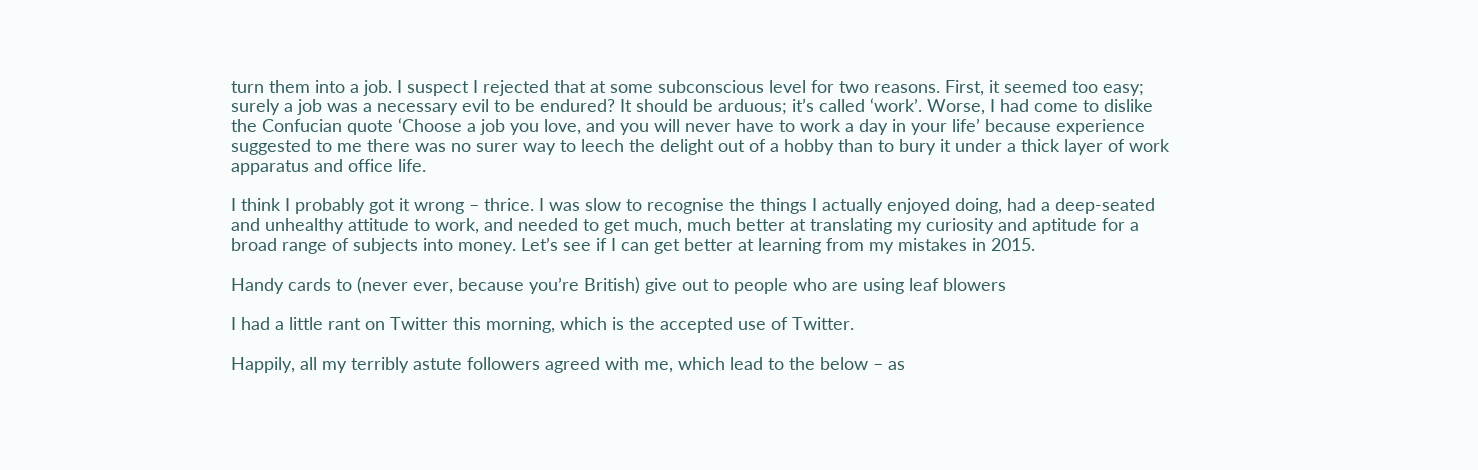turn them into a job. I suspect I rejected that at some subconscious level for two reasons. First, it seemed too easy; surely a job was a necessary evil to be endured? It should be arduous; it’s called ‘work’. Worse, I had come to dislike the Confucian quote ‘Choose a job you love, and you will never have to work a day in your life’ because experience suggested to me there was no surer way to leech the delight out of a hobby than to bury it under a thick layer of work apparatus and office life.

I think I probably got it wrong – thrice. I was slow to recognise the things I actually enjoyed doing, had a deep-seated and unhealthy attitude to work, and needed to get much, much better at translating my curiosity and aptitude for a broad range of subjects into money. Let’s see if I can get better at learning from my mistakes in 2015.

Handy cards to (never ever, because you’re British) give out to people who are using leaf blowers

I had a little rant on Twitter this morning, which is the accepted use of Twitter.

Happily, all my terribly astute followers agreed with me, which lead to the below – as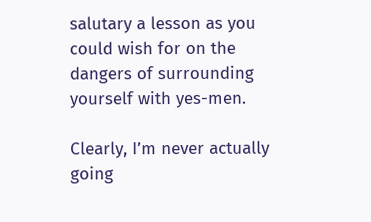salutary a lesson as you could wish for on the dangers of surrounding yourself with yes-men.

Clearly, I’m never actually going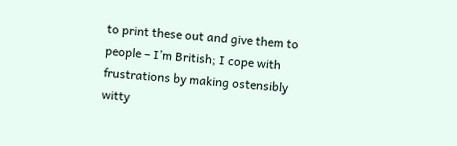to print these out and give them to people – I’m British; I cope with frustrations by making ostensibly witty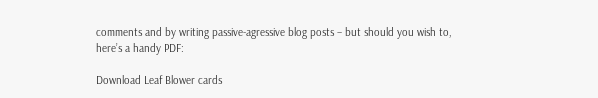comments and by writing passive-agressive blog posts – but should you wish to, here’s a handy PDF:

Download Leaf Blower cards